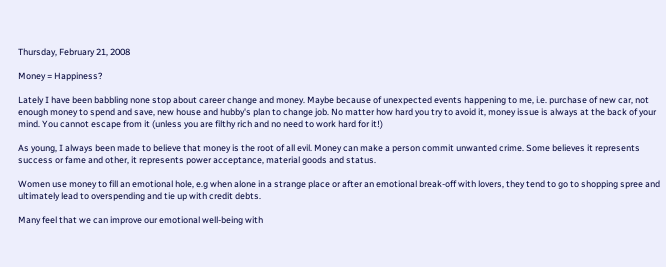Thursday, February 21, 2008

Money = Happiness?

Lately I have been babbling none stop about career change and money. Maybe because of unexpected events happening to me, i.e. purchase of new car, not enough money to spend and save, new house and hubby's plan to change job. No matter how hard you try to avoid it, money issue is always at the back of your mind. You cannot escape from it (unless you are filthy rich and no need to work hard for it!)

As young, I always been made to believe that money is the root of all evil. Money can make a person commit unwanted crime. Some believes it represents success or fame and other, it represents power acceptance, material goods and status.

Women use money to fill an emotional hole, e.g when alone in a strange place or after an emotional break-off with lovers, they tend to go to shopping spree and ultimately lead to overspending and tie up with credit debts.

Many feel that we can improve our emotional well-being with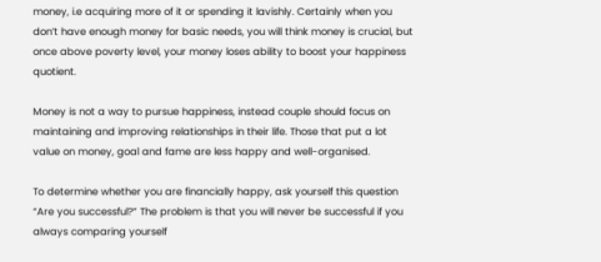money, i.e acquiring more of it or spending it lavishly. Certainly when you don’t have enough money for basic needs, you will think money is crucial, but once above poverty level, your money loses ability to boost your happiness quotient.

Money is not a way to pursue happiness, instead couple should focus on maintaining and improving relationships in their life. Those that put a lot value on money, goal and fame are less happy and well-organised.

To determine whether you are financially happy, ask yourself this question “Are you successful?” The problem is that you will never be successful if you always comparing yourself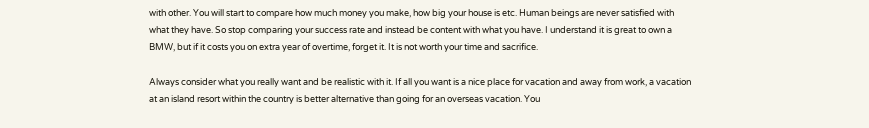with other. You will start to compare how much money you make, how big your house is etc. Human beings are never satisfied with what they have. So stop comparing your success rate and instead be content with what you have. I understand it is great to own a BMW, but if it costs you on extra year of overtime, forget it. It is not worth your time and sacrifice.

Always consider what you really want and be realistic with it. If all you want is a nice place for vacation and away from work, a vacation at an island resort within the country is better alternative than going for an overseas vacation. You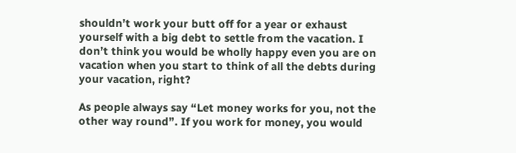shouldn’t work your butt off for a year or exhaust yourself with a big debt to settle from the vacation. I don’t think you would be wholly happy even you are on vacation when you start to think of all the debts during your vacation, right?

As people always say “Let money works for you, not the other way round”. If you work for money, you would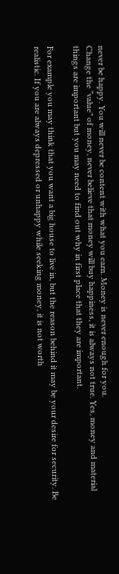never be happy. You will never be content with what you earn. Money is never enough for you.
Change the “value” of money, never believe that money will buy happiness, it is always not true. Yes, money and material things are important but you may need to find out why in first place that they are important.

For example you may think that you want a big house to live in, but the reason behind it may be your desire for security. Be realistic. If you are always depressed or unhappy while seeking money, it is not worth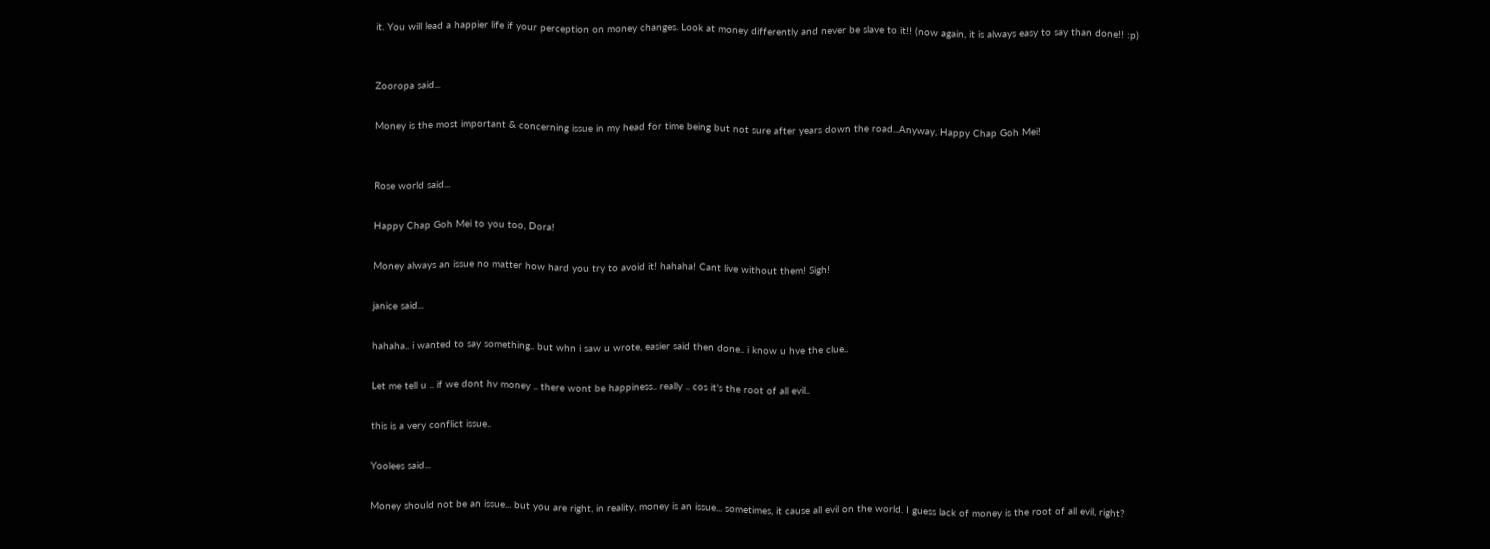it. You will lead a happier life if your perception on money changes. Look at money differently and never be slave to it!! (now again, it is always easy to say than done!! :p)


Zooropa said...

Money is the most important & concerning issue in my head for time being but not sure after years down the road...Anyway, Happy Chap Goh Mei!


Rose world said...

Happy Chap Goh Mei to you too, Dora!

Money always an issue no matter how hard you try to avoid it! hahaha! Cant live without them! Sigh!

janice said...

hahaha.. i wanted to say something.. but whn i saw u wrote, easier said then done.. i know u hve the clue..

Let me tell u .. if we dont hv money .. there wont be happiness.. really .. cos it's the root of all evil..

this is a very conflict issue..

Yoolees said...

Money should not be an issue... but you are right, in reality, money is an issue... sometimes, it cause all evil on the world. I guess lack of money is the root of all evil, right?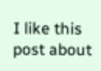I like this post about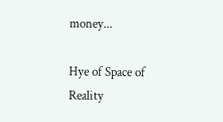money...

Hye of Space of Reality